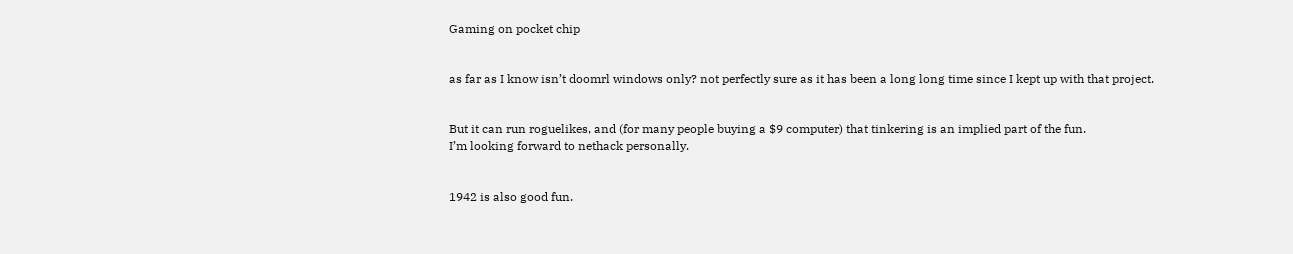Gaming on pocket chip


as far as I know isn’t doomrl windows only? not perfectly sure as it has been a long long time since I kept up with that project.


But it can run roguelikes, and (for many people buying a $9 computer) that tinkering is an implied part of the fun.
I’m looking forward to nethack personally.


1942 is also good fun.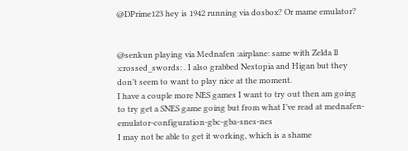@DPrime123 hey is 1942 running via dosbox? Or mame emulator?


@senkun playing via Mednafen :airplane: same with Zelda ll :crossed_swords: . I also grabbed Nestopia and Higan but they don’t seem to want to play nice at the moment.
I have a couple more NES games I want to try out then am going to try get a SNES game going but from what I’ve read at mednafen-emulator-configuration-gbc-gba-snes-nes
I may not be able to get it working, which is a shame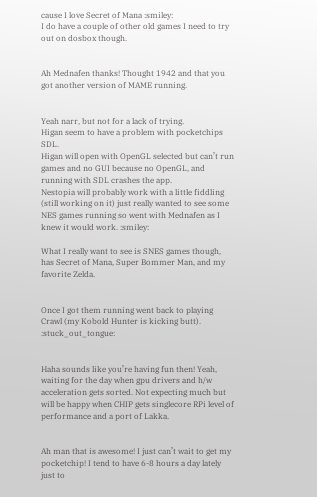cause I love Secret of Mana :smiley:
I do have a couple of other old games I need to try out on dosbox though.


Ah Mednafen thanks! Thought 1942 and that you got another version of MAME running.


Yeah narr, but not for a lack of trying.
Higan seem to have a problem with pocketchips SDL.
Higan will open with OpenGL selected but can’t run games and no GUI because no OpenGL, and running with SDL crashes the app.
Nestopia will probably work with a little fiddling (still working on it) just really wanted to see some NES games running so went with Mednafen as I knew it would work. :smiley:

What I really want to see is SNES games though, has Secret of Mana, Super Bommer Man, and my favorite Zelda.


Once I got them running went back to playing Crawl (my Kobold Hunter is kicking butt). :stuck_out_tongue:


Haha sounds like you’re having fun then! Yeah, waiting for the day when gpu drivers and h/w acceleration gets sorted. Not expecting much but will be happy when CHIP gets singlecore RPi level of performance and a port of Lakka.


Ah man that is awesome! I just can’t wait to get my pocketchip! I tend to have 6-8 hours a day lately just to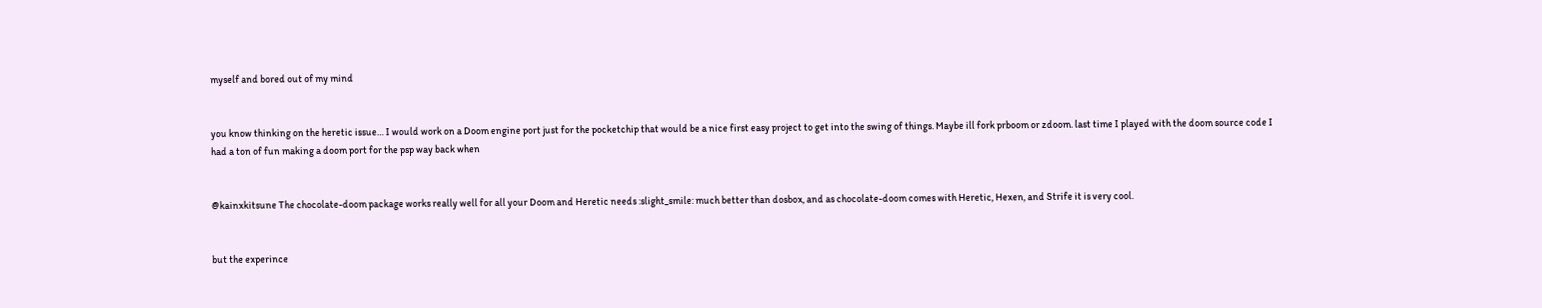myself and bored out of my mind


you know thinking on the heretic issue… I would work on a Doom engine port just for the pocketchip that would be a nice first easy project to get into the swing of things. Maybe ill fork prboom or zdoom. last time I played with the doom source code I had a ton of fun making a doom port for the psp way back when


@kainxkitsune The chocolate-doom package works really well for all your Doom and Heretic needs :slight_smile: much better than dosbox, and as chocolate-doom comes with Heretic, Hexen, and Strife it is very cool.


but the experince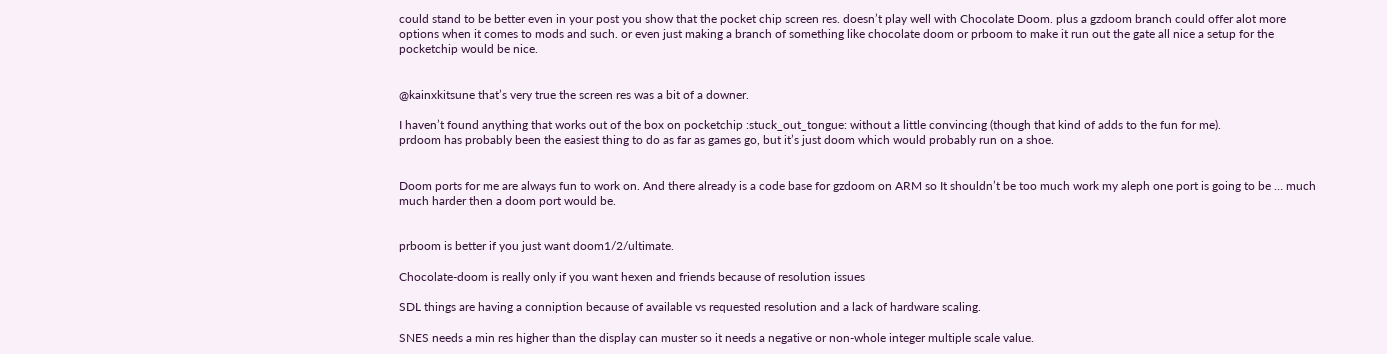could stand to be better even in your post you show that the pocket chip screen res. doesn’t play well with Chocolate Doom. plus a gzdoom branch could offer alot more options when it comes to mods and such. or even just making a branch of something like chocolate doom or prboom to make it run out the gate all nice a setup for the pocketchip would be nice.


@kainxkitsune that’s very true the screen res was a bit of a downer.

I haven’t found anything that works out of the box on pocketchip :stuck_out_tongue: without a little convincing (though that kind of adds to the fun for me).
prdoom has probably been the easiest thing to do as far as games go, but it’s just doom which would probably run on a shoe.


Doom ports for me are always fun to work on. And there already is a code base for gzdoom on ARM so It shouldn’t be too much work my aleph one port is going to be … much much harder then a doom port would be.


prboom is better if you just want doom1/2/ultimate.

Chocolate-doom is really only if you want hexen and friends because of resolution issues

SDL things are having a conniption because of available vs requested resolution and a lack of hardware scaling.

SNES needs a min res higher than the display can muster so it needs a negative or non-whole integer multiple scale value.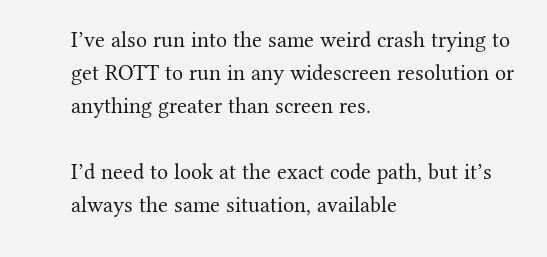I’ve also run into the same weird crash trying to get ROTT to run in any widescreen resolution or anything greater than screen res.

I’d need to look at the exact code path, but it’s always the same situation, available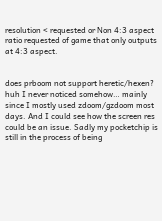resolution < requested or Non 4:3 aspect ratio requested of game that only outputs at 4:3 aspect.


does prboom not support heretic/hexen? huh I never noticed somehow… mainly since I mostly used zdoom/gzdoom most days. And I could see how the screen res could be an issue. Sadly my pocketchip is still in the process of being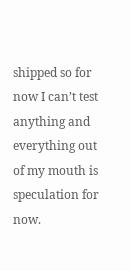shipped so for now I can’t test anything and everything out of my mouth is speculation for now.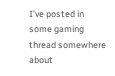I’ve posted in some gaming thread somewhere about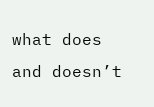what does and doesn’t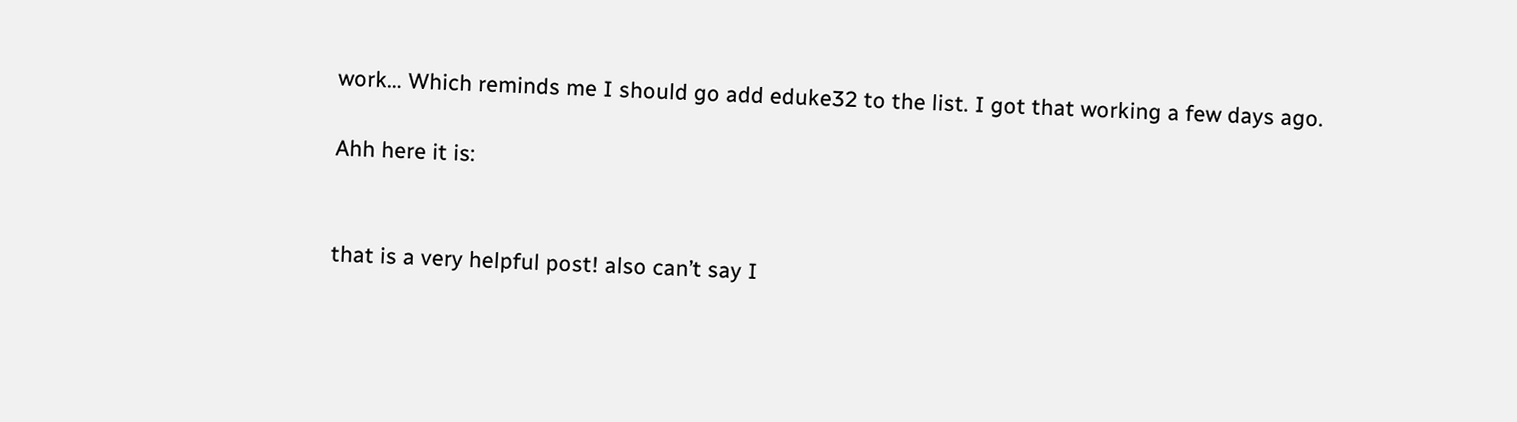work… Which reminds me I should go add eduke32 to the list. I got that working a few days ago.

Ahh here it is:


that is a very helpful post! also can’t say I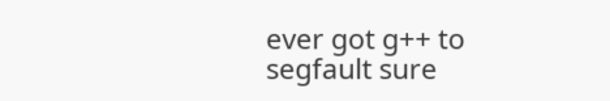ever got g++ to segfault sure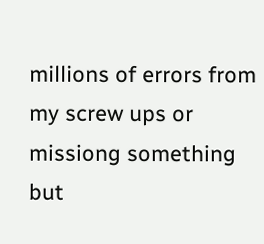millions of errors from my screw ups or missiong something but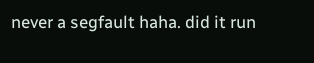never a segfault haha. did it run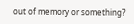out of memory or something?